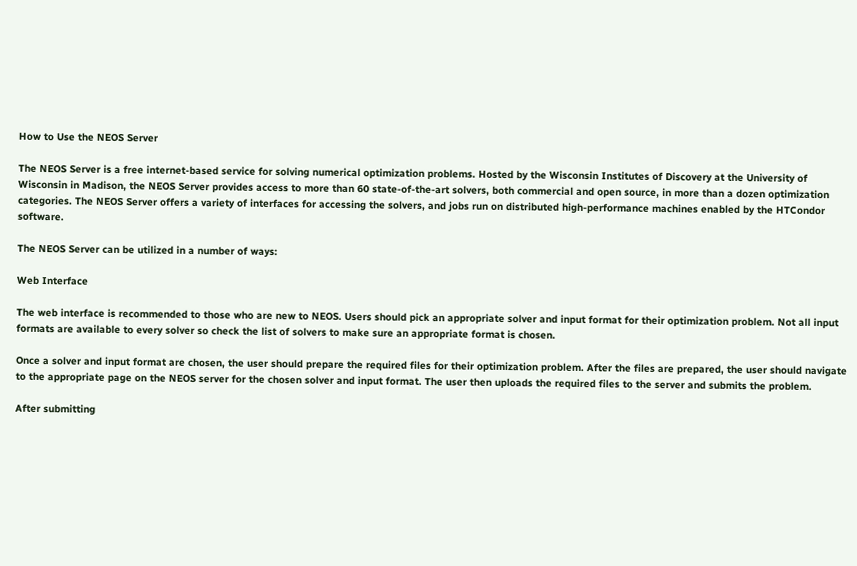How to Use the NEOS Server

The NEOS Server is a free internet-based service for solving numerical optimization problems. Hosted by the Wisconsin Institutes of Discovery at the University of Wisconsin in Madison, the NEOS Server provides access to more than 60 state-of-the-art solvers, both commercial and open source, in more than a dozen optimization categories. The NEOS Server offers a variety of interfaces for accessing the solvers, and jobs run on distributed high-performance machines enabled by the HTCondor software.

The NEOS Server can be utilized in a number of ways:

Web Interface

The web interface is recommended to those who are new to NEOS. Users should pick an appropriate solver and input format for their optimization problem. Not all input formats are available to every solver so check the list of solvers to make sure an appropriate format is chosen.

Once a solver and input format are chosen, the user should prepare the required files for their optimization problem. After the files are prepared, the user should navigate to the appropriate page on the NEOS server for the chosen solver and input format. The user then uploads the required files to the server and submits the problem.

After submitting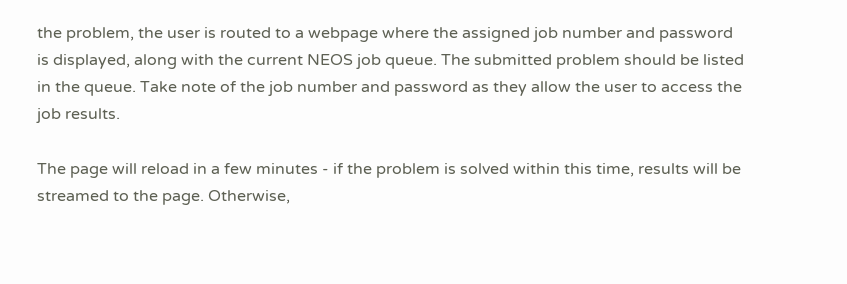the problem, the user is routed to a webpage where the assigned job number and password is displayed, along with the current NEOS job queue. The submitted problem should be listed in the queue. Take note of the job number and password as they allow the user to access the job results.

The page will reload in a few minutes - if the problem is solved within this time, results will be streamed to the page. Otherwise,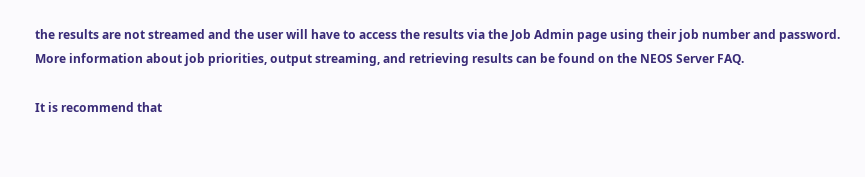the results are not streamed and the user will have to access the results via the Job Admin page using their job number and password. More information about job priorities, output streaming, and retrieving results can be found on the NEOS Server FAQ.

It is recommend that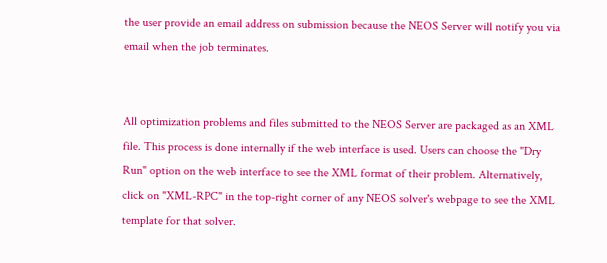the user provide an email address on submission because the NEOS Server will notify you via email when the job terminates.


All optimization problems and files submitted to the NEOS Server are packaged as an XML file. This process is done internally if the web interface is used. Users can choose the "Dry Run" option on the web interface to see the XML format of their problem. Alternatively, click on "XML-RPC" in the top-right corner of any NEOS solver's webpage to see the XML template for that solver.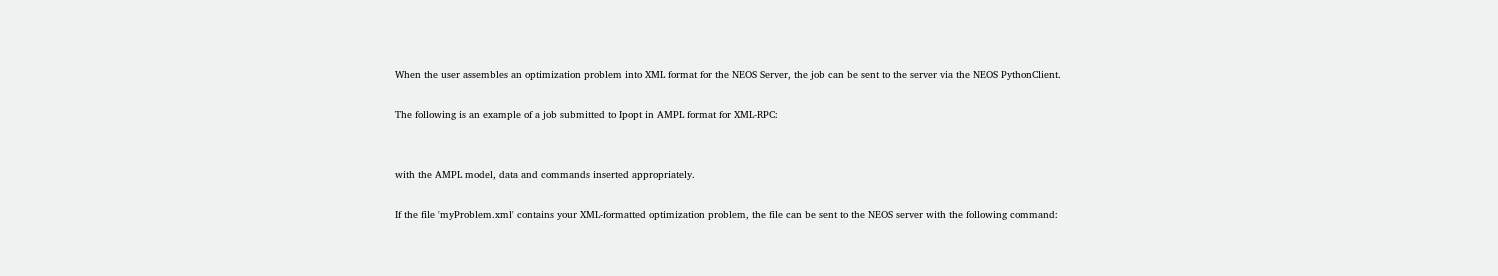When the user assembles an optimization problem into XML format for the NEOS Server, the job can be sent to the server via the NEOS PythonClient.

The following is an example of a job submitted to Ipopt in AMPL format for XML-RPC:


with the AMPL model, data and commands inserted appropriately.

If the file 'myProblem.xml' contains your XML-formatted optimization problem, the file can be sent to the NEOS server with the following command: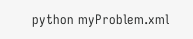python myProblem.xml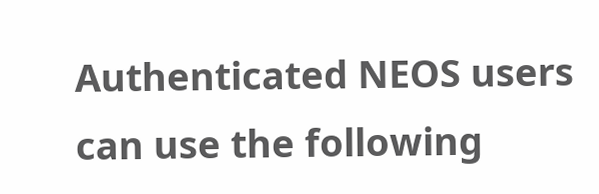Authenticated NEOS users can use the following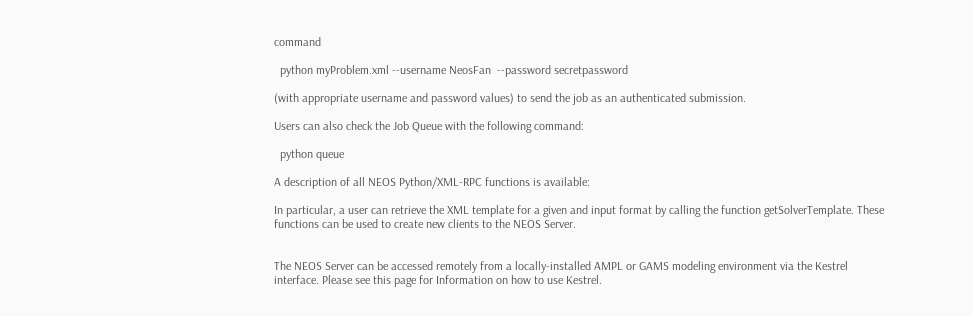command

  python myProblem.xml --username NeosFan  --password secretpassword

(with appropriate username and password values) to send the job as an authenticated submission.

Users can also check the Job Queue with the following command:

  python queue

A description of all NEOS Python/XML-RPC functions is available:

In particular, a user can retrieve the XML template for a given and input format by calling the function getSolverTemplate. These functions can be used to create new clients to the NEOS Server.


The NEOS Server can be accessed remotely from a locally-installed AMPL or GAMS modeling environment via the Kestrel interface. Please see this page for Information on how to use Kestrel.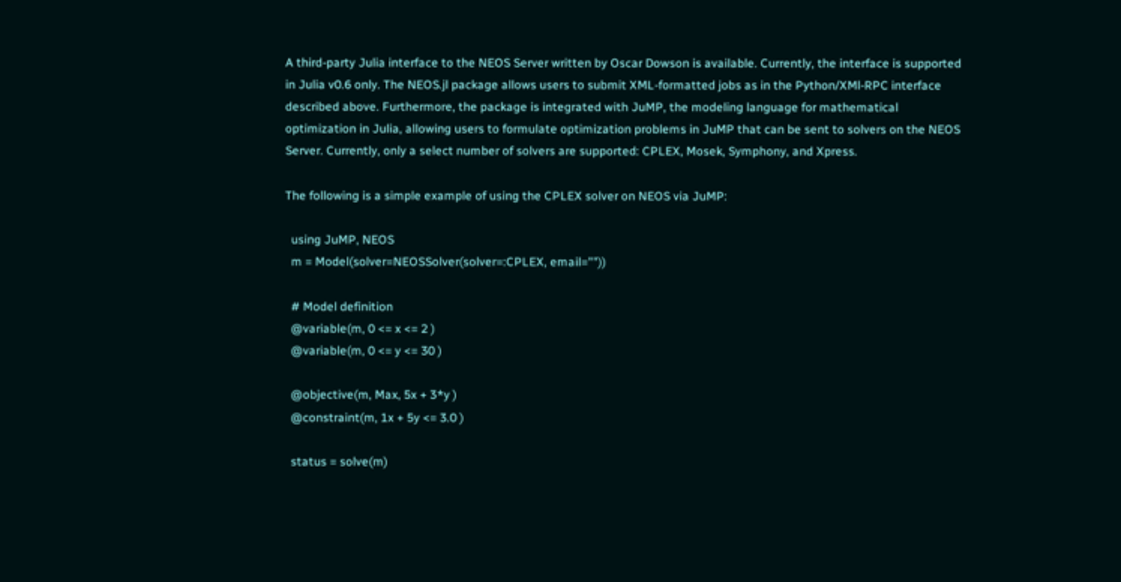A third-party Julia interface to the NEOS Server written by Oscar Dowson is available. Currently, the interface is supported in Julia v0.6 only. The NEOS.jl package allows users to submit XML-formatted jobs as in the Python/XMl-RPC interface described above. Furthermore, the package is integrated with JuMP, the modeling language for mathematical optimization in Julia, allowing users to formulate optimization problems in JuMP that can be sent to solvers on the NEOS Server. Currently, only a select number of solvers are supported: CPLEX, Mosek, Symphony, and Xpress.

The following is a simple example of using the CPLEX solver on NEOS via JuMP:

  using JuMP, NEOS
  m = Model(solver=NEOSSolver(solver=:CPLEX, email=""))

  # Model definition
  @variable(m, 0 <= x <= 2 )
  @variable(m, 0 <= y <= 30 )

  @objective(m, Max, 5x + 3*y )
  @constraint(m, 1x + 5y <= 3.0 )

  status = solve(m)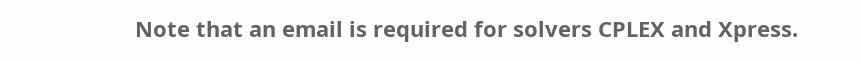Note that an email is required for solvers CPLEX and Xpress.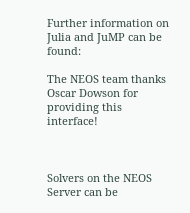Further information on Julia and JuMP can be found:

The NEOS team thanks Oscar Dowson for providing this interface!



Solvers on the NEOS Server can be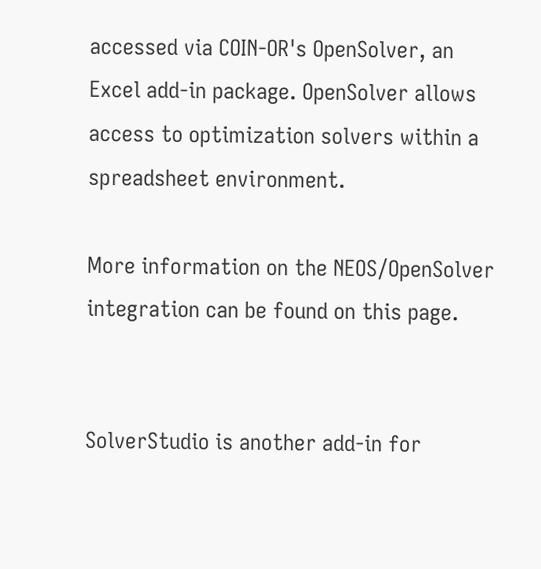accessed via COIN-OR's OpenSolver, an Excel add-in package. OpenSolver allows access to optimization solvers within a spreadsheet environment.

More information on the NEOS/OpenSolver integration can be found on this page.


SolverStudio is another add-in for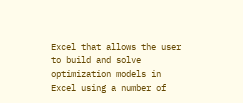Excel that allows the user to build and solve optimization models in Excel using a number of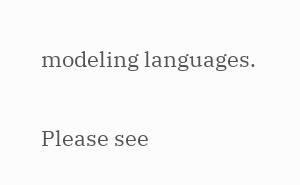modeling languages.

Please see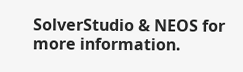SolverStudio & NEOS for more information.